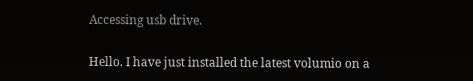Accessing usb drive.

Hello. I have just installed the latest volumio on a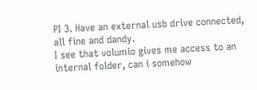PI 3. Have an external usb drive connected, all fine and dandy.
I see that volumio gives me access to an internal folder, can i somehow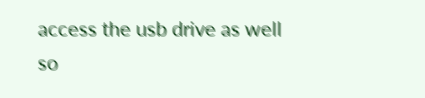access the usb drive as well so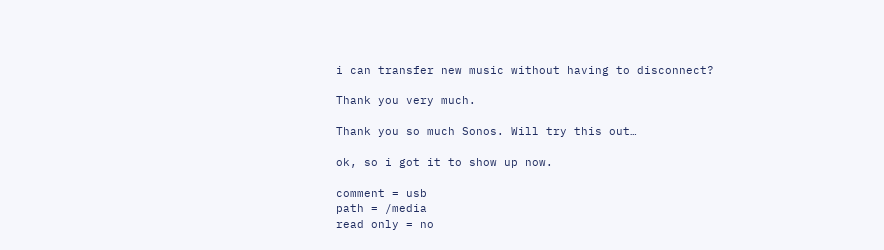i can transfer new music without having to disconnect?

Thank you very much.

Thank you so much Sonos. Will try this out…

ok, so i got it to show up now.

comment = usb
path = /media
read only = no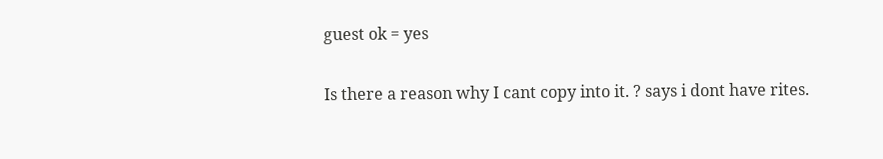guest ok = yes

Is there a reason why I cant copy into it. ? says i dont have rites.